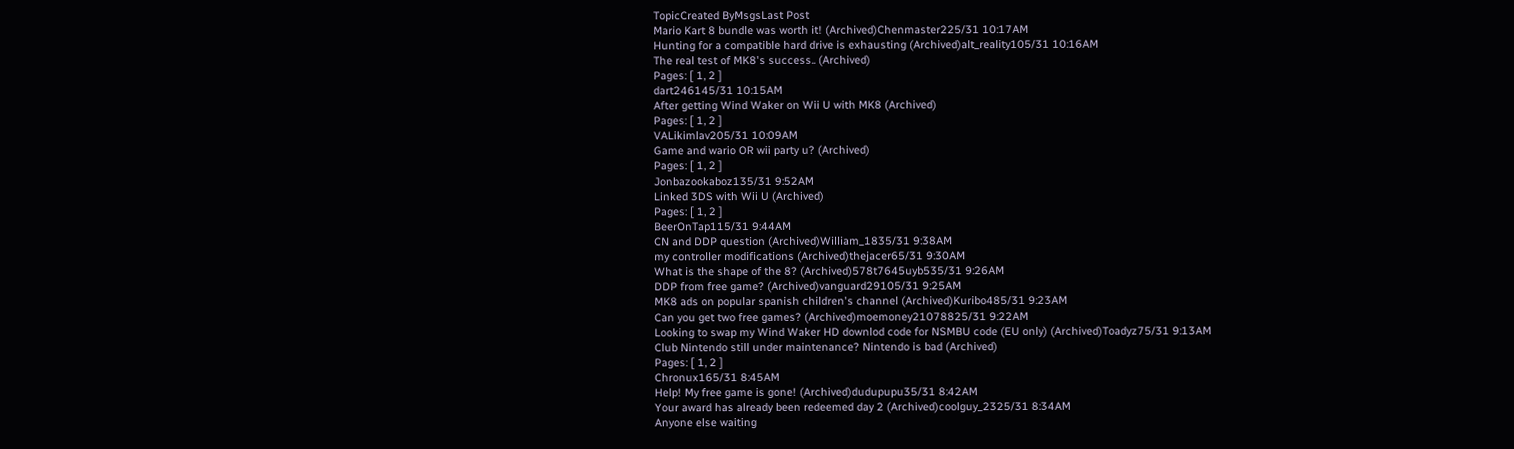TopicCreated ByMsgsLast Post
Mario Kart 8 bundle was worth it! (Archived)Chenmaster225/31 10:17AM
Hunting for a compatible hard drive is exhausting (Archived)alt_reality105/31 10:16AM
The real test of MK8's success.. (Archived)
Pages: [ 1, 2 ]
dart246145/31 10:15AM
After getting Wind Waker on Wii U with MK8 (Archived)
Pages: [ 1, 2 ]
VALikimlav205/31 10:09AM
Game and wario OR wii party u? (Archived)
Pages: [ 1, 2 ]
Jonbazookaboz135/31 9:52AM
Linked 3DS with Wii U (Archived)
Pages: [ 1, 2 ]
BeerOnTap115/31 9:44AM
CN and DDP question (Archived)William_1835/31 9:38AM
my controller modifications (Archived)thejacer65/31 9:30AM
What is the shape of the 8? (Archived)578t7645uyb535/31 9:26AM
DDP from free game? (Archived)vanguard29105/31 9:25AM
MK8 ads on popular spanish children's channel (Archived)Kuribo485/31 9:23AM
Can you get two free games? (Archived)moemoney21078825/31 9:22AM
Looking to swap my Wind Waker HD downlod code for NSMBU code (EU only) (Archived)Toadyz75/31 9:13AM
Club Nintendo still under maintenance? Nintendo is bad (Archived)
Pages: [ 1, 2 ]
Chronux165/31 8:45AM
Help! My free game is gone! (Archived)dudupupu35/31 8:42AM
Your award has already been redeemed day 2 (Archived)coolguy_2325/31 8:34AM
Anyone else waiting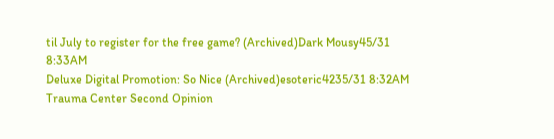til July to register for the free game? (Archived)Dark Mousy45/31 8:33AM
Deluxe Digital Promotion: So Nice (Archived)esoteric4235/31 8:32AM
Trauma Center Second Opinion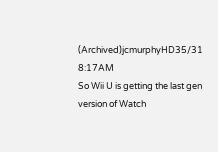(Archived)jcmurphyHD35/31 8:17AM
So Wii U is getting the last gen version of Watch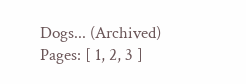Dogs... (Archived)
Pages: [ 1, 2, 3 ]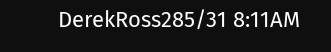DerekRoss285/31 8:11AM